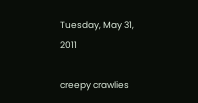Tuesday, May 31, 2011

creepy crawlies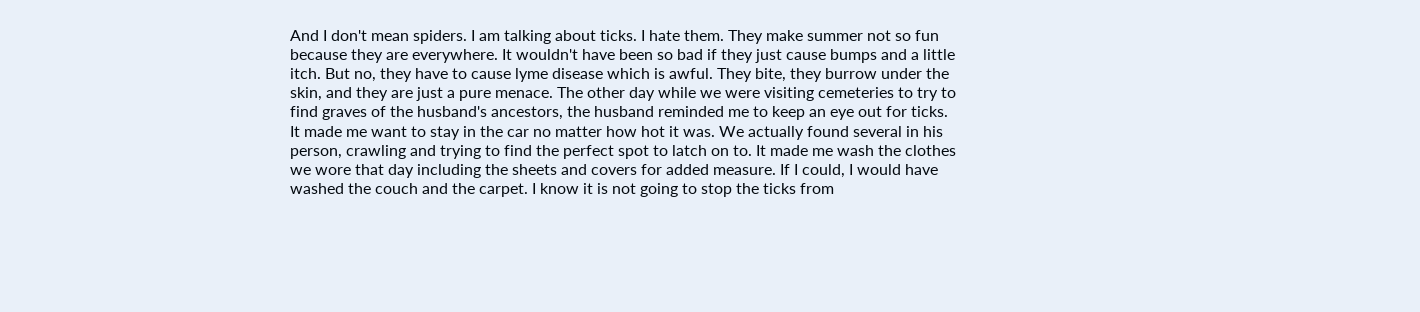And I don't mean spiders. I am talking about ticks. I hate them. They make summer not so fun because they are everywhere. It wouldn't have been so bad if they just cause bumps and a little itch. But no, they have to cause lyme disease which is awful. They bite, they burrow under the skin, and they are just a pure menace. The other day while we were visiting cemeteries to try to find graves of the husband's ancestors, the husband reminded me to keep an eye out for ticks. It made me want to stay in the car no matter how hot it was. We actually found several in his person, crawling and trying to find the perfect spot to latch on to. It made me wash the clothes we wore that day including the sheets and covers for added measure. If I could, I would have washed the couch and the carpet. I know it is not going to stop the ticks from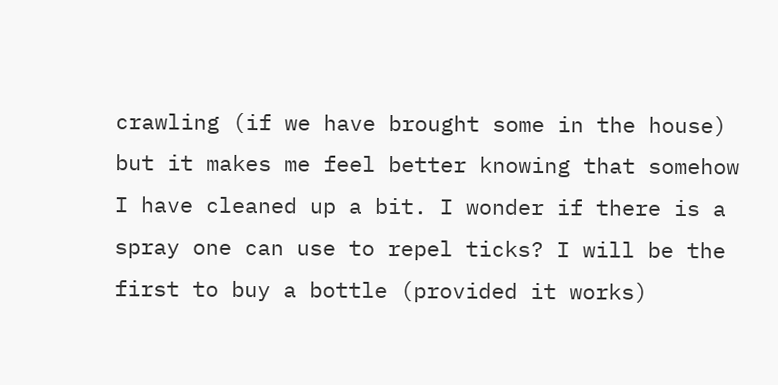crawling (if we have brought some in the house) but it makes me feel better knowing that somehow I have cleaned up a bit. I wonder if there is a spray one can use to repel ticks? I will be the first to buy a bottle (provided it works)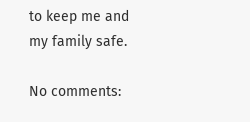to keep me and my family safe.

No comments: